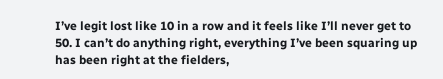I’ve legit lost like 10 in a row and it feels like I’ll never get to 50. I can’t do anything right, everything I’ve been squaring up has been right at the fielders,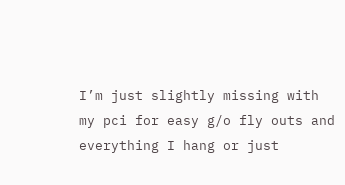I’m just slightly missing with my pci for easy g/o fly outs and everything I hang or just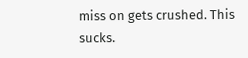miss on gets crushed. This sucks.